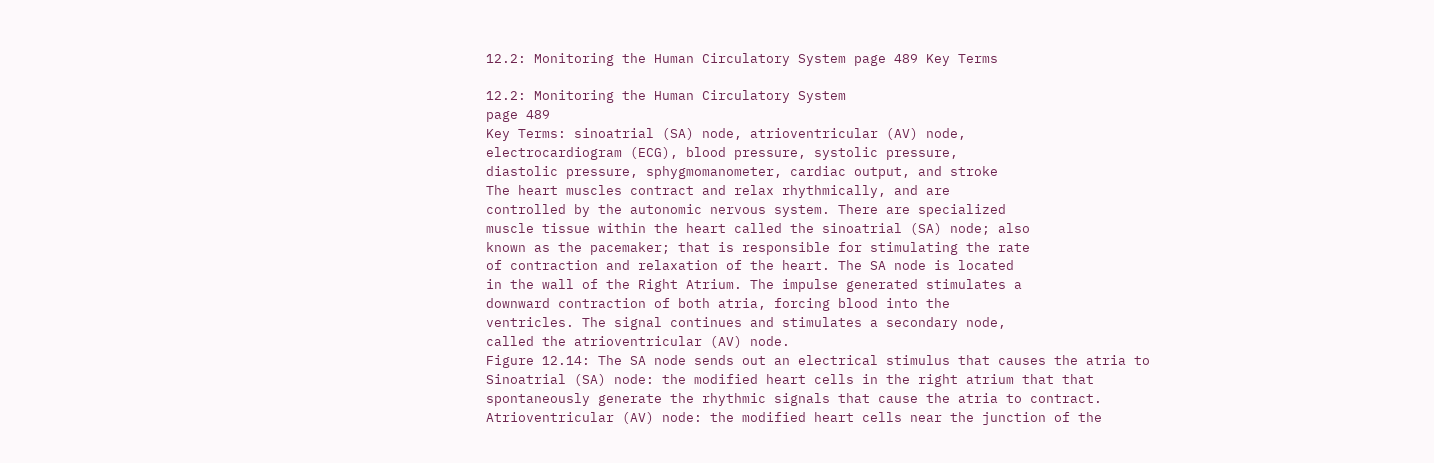12.2: Monitoring the Human Circulatory System page 489 Key Terms

12.2: Monitoring the Human Circulatory System
page 489
Key Terms: sinoatrial (SA) node, atrioventricular (AV) node,
electrocardiogram (ECG), blood pressure, systolic pressure,
diastolic pressure, sphygmomanometer, cardiac output, and stroke
The heart muscles contract and relax rhythmically, and are
controlled by the autonomic nervous system. There are specialized
muscle tissue within the heart called the sinoatrial (SA) node; also
known as the pacemaker; that is responsible for stimulating the rate
of contraction and relaxation of the heart. The SA node is located
in the wall of the Right Atrium. The impulse generated stimulates a
downward contraction of both atria, forcing blood into the
ventricles. The signal continues and stimulates a secondary node,
called the atrioventricular (AV) node.
Figure 12.14: The SA node sends out an electrical stimulus that causes the atria to
Sinoatrial (SA) node: the modified heart cells in the right atrium that that
spontaneously generate the rhythmic signals that cause the atria to contract.
Atrioventricular (AV) node: the modified heart cells near the junction of the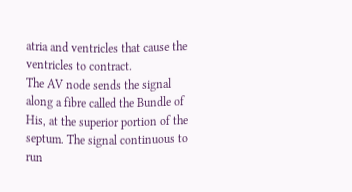atria and ventricles that cause the ventricles to contract.
The AV node sends the signal along a fibre called the Bundle of
His, at the superior portion of the septum. The signal continuous to
run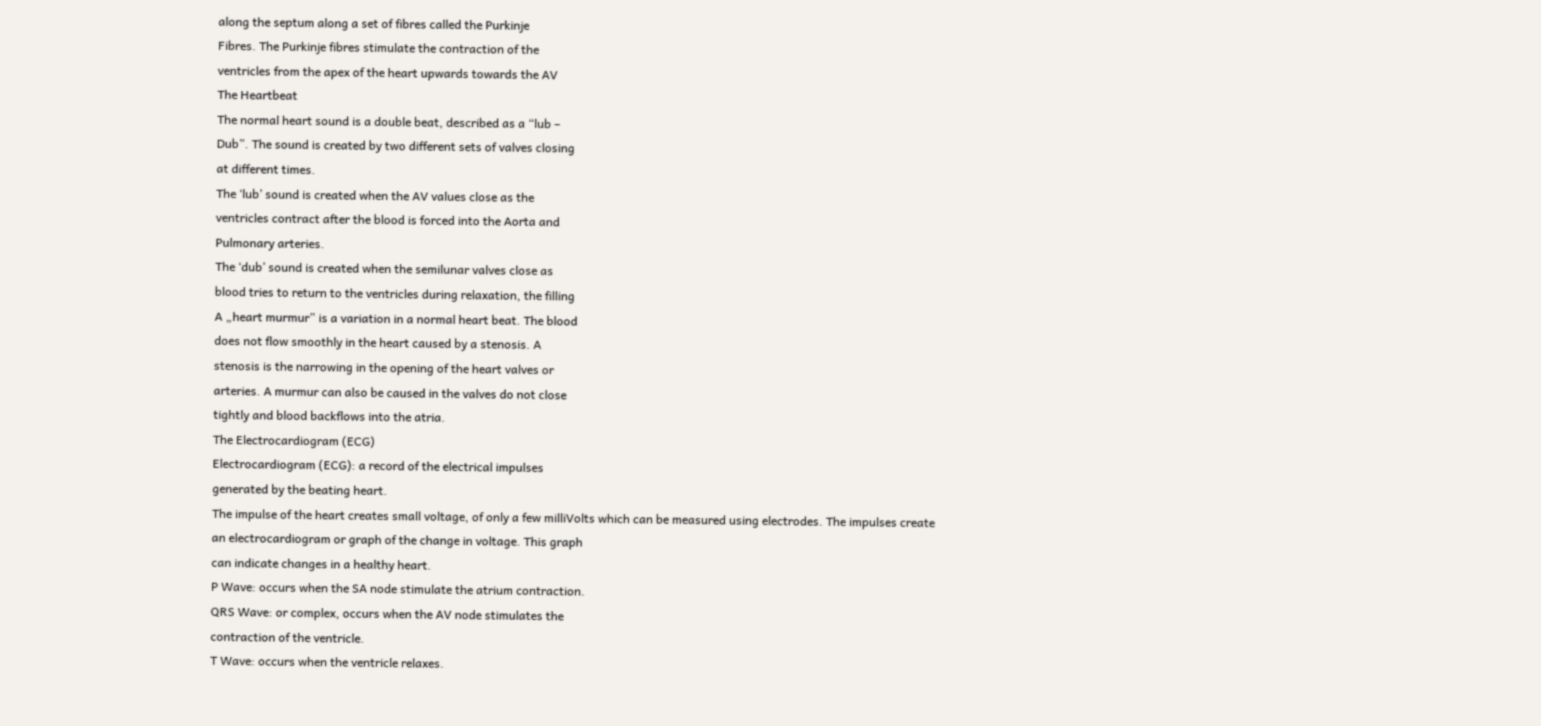along the septum along a set of fibres called the Purkinje
Fibres. The Purkinje fibres stimulate the contraction of the
ventricles from the apex of the heart upwards towards the AV
The Heartbeat
The normal heart sound is a double beat, described as a “lub –
Dub”. The sound is created by two different sets of valves closing
at different times.
The ‘lub’ sound is created when the AV values close as the
ventricles contract after the blood is forced into the Aorta and
Pulmonary arteries.
The ‘dub’ sound is created when the semilunar valves close as
blood tries to return to the ventricles during relaxation, the filling
A „heart murmur‟ is a variation in a normal heart beat. The blood
does not flow smoothly in the heart caused by a stenosis. A
stenosis is the narrowing in the opening of the heart valves or
arteries. A murmur can also be caused in the valves do not close
tightly and blood backflows into the atria.
The Electrocardiogram (ECG)
Electrocardiogram (ECG): a record of the electrical impulses
generated by the beating heart.
The impulse of the heart creates small voltage, of only a few milliVolts which can be measured using electrodes. The impulses create
an electrocardiogram or graph of the change in voltage. This graph
can indicate changes in a healthy heart.
P Wave: occurs when the SA node stimulate the atrium contraction.
QRS Wave: or complex, occurs when the AV node stimulates the
contraction of the ventricle.
T Wave: occurs when the ventricle relaxes.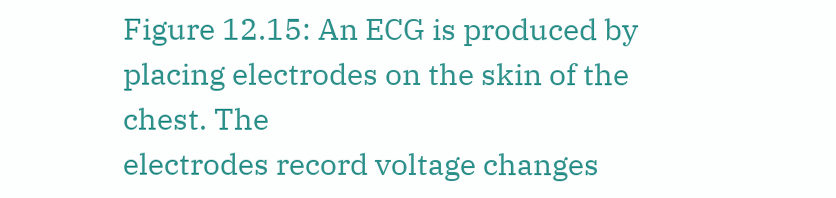Figure 12.15: An ECG is produced by placing electrodes on the skin of the chest. The
electrodes record voltage changes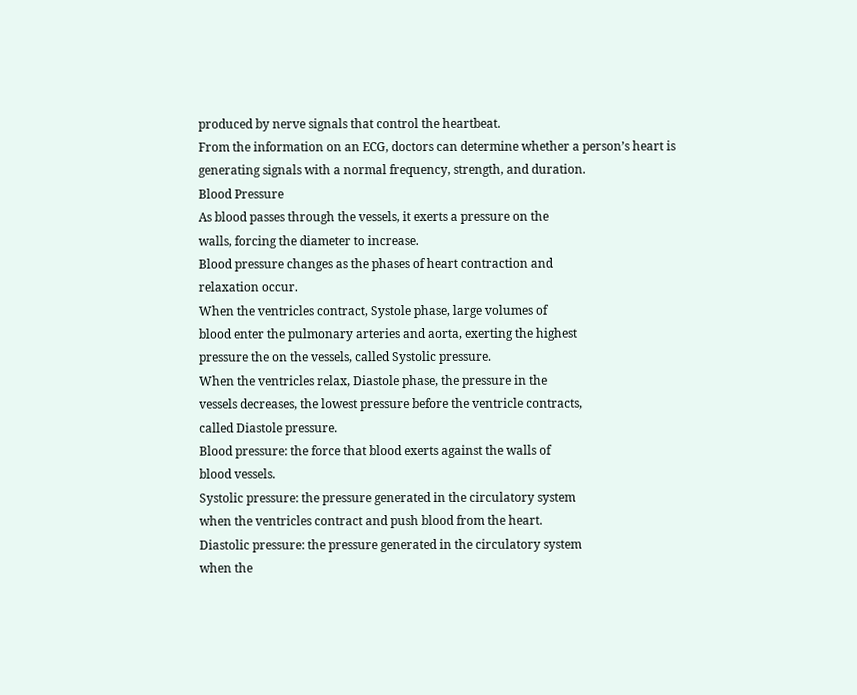produced by nerve signals that control the heartbeat.
From the information on an ECG, doctors can determine whether a person’s heart is
generating signals with a normal frequency, strength, and duration.
Blood Pressure
As blood passes through the vessels, it exerts a pressure on the
walls, forcing the diameter to increase.
Blood pressure changes as the phases of heart contraction and
relaxation occur.
When the ventricles contract, Systole phase, large volumes of
blood enter the pulmonary arteries and aorta, exerting the highest
pressure the on the vessels, called Systolic pressure.
When the ventricles relax, Diastole phase, the pressure in the
vessels decreases, the lowest pressure before the ventricle contracts,
called Diastole pressure.
Blood pressure: the force that blood exerts against the walls of
blood vessels.
Systolic pressure: the pressure generated in the circulatory system
when the ventricles contract and push blood from the heart.
Diastolic pressure: the pressure generated in the circulatory system
when the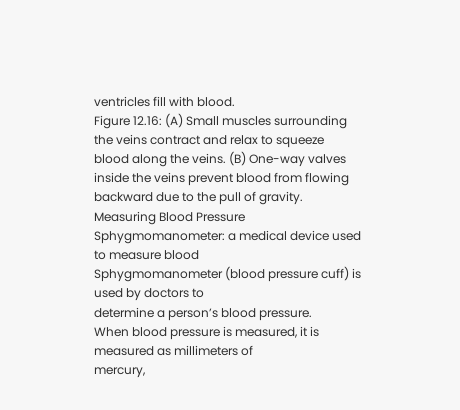ventricles fill with blood.
Figure 12.16: (A) Small muscles surrounding the veins contract and relax to squeeze
blood along the veins. (B) One-way valves inside the veins prevent blood from flowing
backward due to the pull of gravity.
Measuring Blood Pressure
Sphygmomanometer: a medical device used to measure blood
Sphygmomanometer (blood pressure cuff) is used by doctors to
determine a person’s blood pressure.
When blood pressure is measured, it is measured as millimeters of
mercury,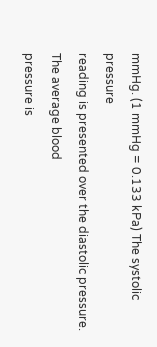mmHg. (1 mmHg = 0.133 kPa) The systolic pressure
reading is presented over the diastolic pressure. The average blood
pressure is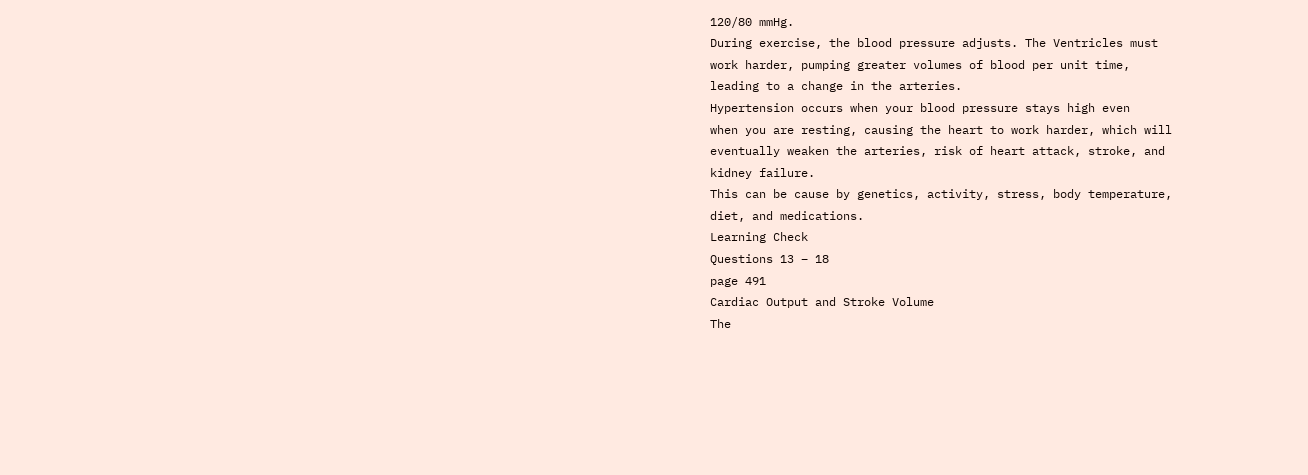120/80 mmHg.
During exercise, the blood pressure adjusts. The Ventricles must
work harder, pumping greater volumes of blood per unit time,
leading to a change in the arteries.
Hypertension occurs when your blood pressure stays high even
when you are resting, causing the heart to work harder, which will
eventually weaken the arteries, risk of heart attack, stroke, and
kidney failure.
This can be cause by genetics, activity, stress, body temperature,
diet, and medications.
Learning Check
Questions 13 – 18
page 491
Cardiac Output and Stroke Volume
The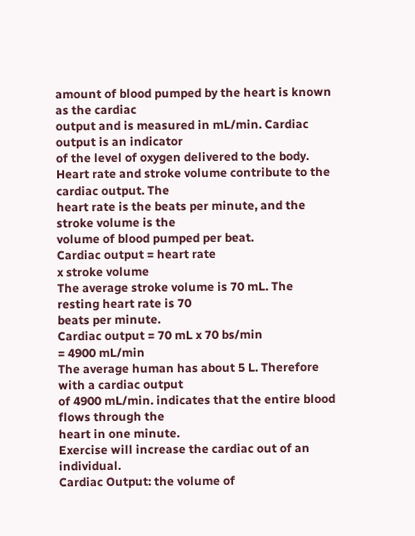amount of blood pumped by the heart is known as the cardiac
output and is measured in mL/min. Cardiac output is an indicator
of the level of oxygen delivered to the body.
Heart rate and stroke volume contribute to the cardiac output. The
heart rate is the beats per minute, and the stroke volume is the
volume of blood pumped per beat.
Cardiac output = heart rate
x stroke volume
The average stroke volume is 70 mL. The resting heart rate is 70
beats per minute.
Cardiac output = 70 mL x 70 bs/min
= 4900 mL/min
The average human has about 5 L. Therefore with a cardiac output
of 4900 mL/min. indicates that the entire blood flows through the
heart in one minute.
Exercise will increase the cardiac out of an individual.
Cardiac Output: the volume of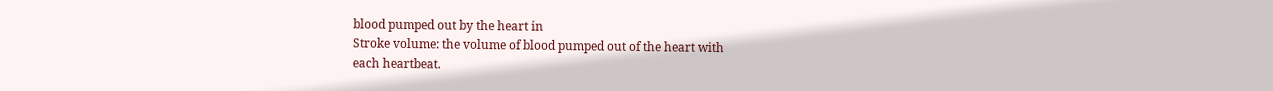blood pumped out by the heart in
Stroke volume: the volume of blood pumped out of the heart with
each heartbeat.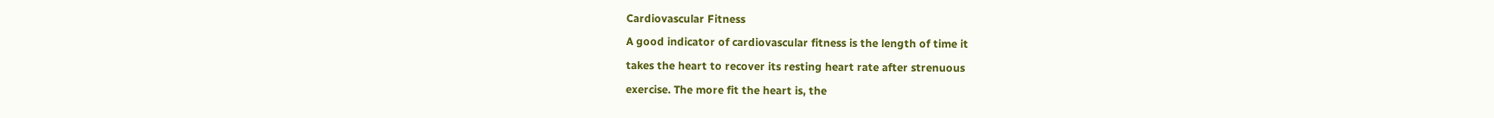Cardiovascular Fitness
A good indicator of cardiovascular fitness is the length of time it
takes the heart to recover its resting heart rate after strenuous
exercise. The more fit the heart is, the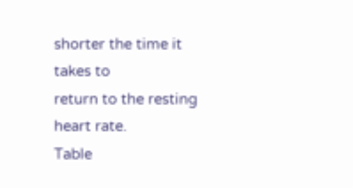shorter the time it takes to
return to the resting heart rate.
Table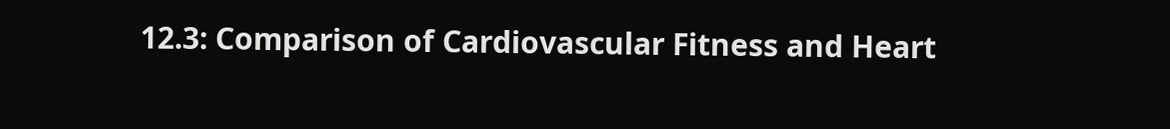12.3: Comparison of Cardiovascular Fitness and Heart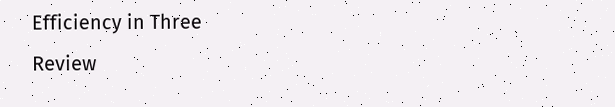Efficiency in Three
Review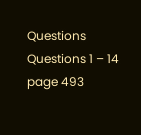Questions
Questions 1 – 14
page 493